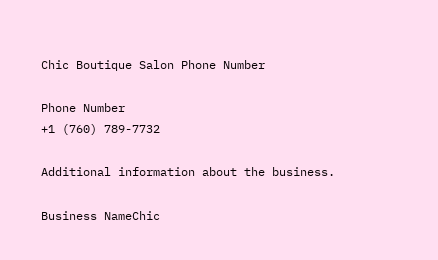Chic Boutique Salon Phone Number

Phone Number
+1 (760) 789-7732

Additional information about the business.

Business NameChic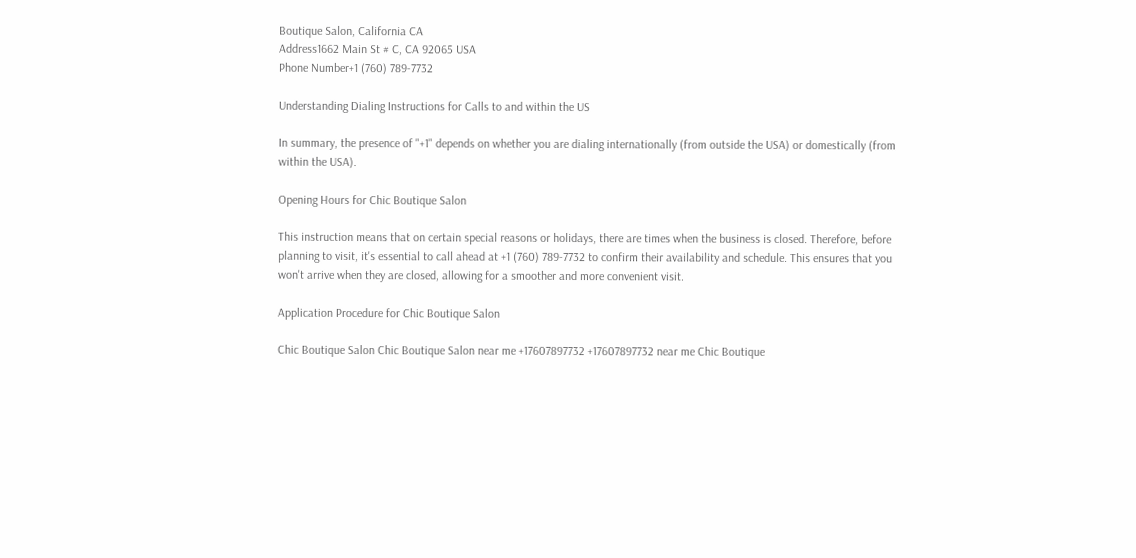Boutique Salon, California CA
Address1662 Main St # C, CA 92065 USA
Phone Number+1 (760) 789-7732

Understanding Dialing Instructions for Calls to and within the US

In summary, the presence of "+1" depends on whether you are dialing internationally (from outside the USA) or domestically (from within the USA).

Opening Hours for Chic Boutique Salon

This instruction means that on certain special reasons or holidays, there are times when the business is closed. Therefore, before planning to visit, it's essential to call ahead at +1 (760) 789-7732 to confirm their availability and schedule. This ensures that you won't arrive when they are closed, allowing for a smoother and more convenient visit.

Application Procedure for Chic Boutique Salon

Chic Boutique Salon Chic Boutique Salon near me +17607897732 +17607897732 near me Chic Boutique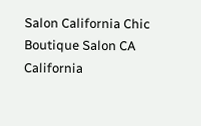Salon California Chic Boutique Salon CA California